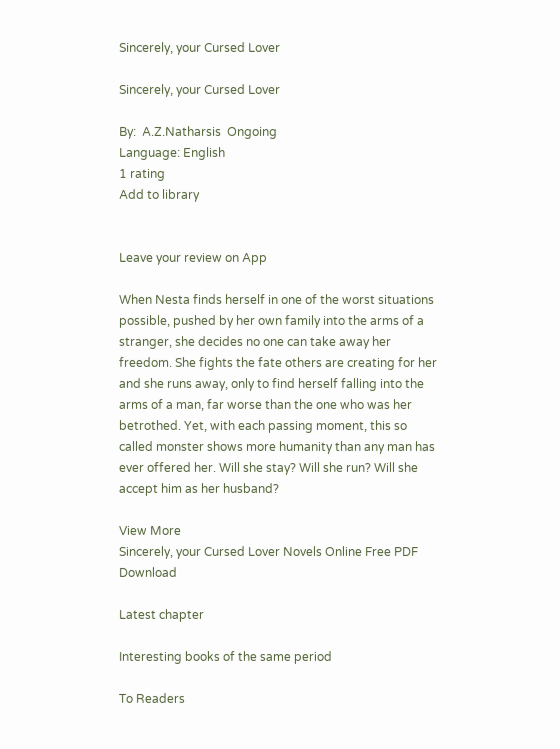Sincerely, your Cursed Lover

Sincerely, your Cursed Lover

By:  A.Z.Natharsis  Ongoing
Language: English
1 rating
Add to library


Leave your review on App

When Nesta finds herself in one of the worst situations possible, pushed by her own family into the arms of a stranger, she decides no one can take away her freedom. She fights the fate others are creating for her and she runs away, only to find herself falling into the arms of a man, far worse than the one who was her betrothed. Yet, with each passing moment, this so called monster shows more humanity than any man has ever offered her. Will she stay? Will she run? Will she accept him as her husband?

View More
Sincerely, your Cursed Lover Novels Online Free PDF Download

Latest chapter

Interesting books of the same period

To Readers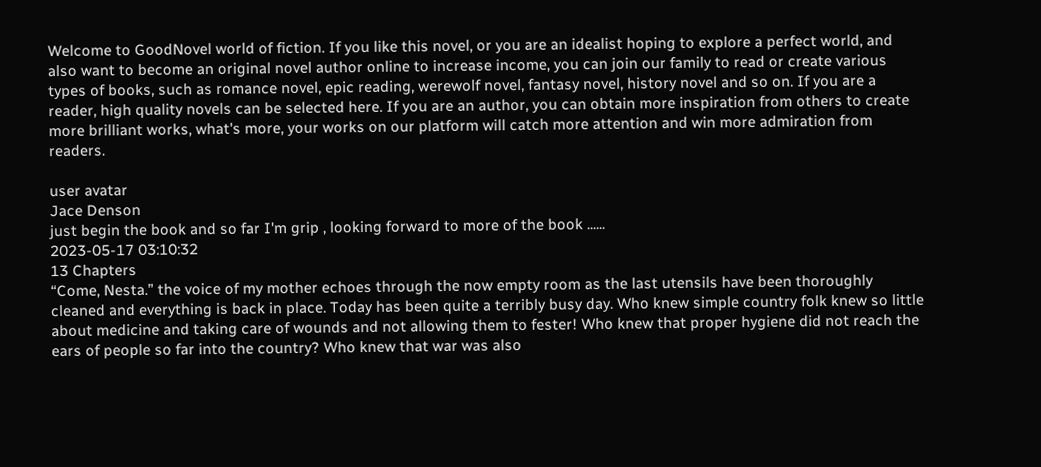Welcome to GoodNovel world of fiction. If you like this novel, or you are an idealist hoping to explore a perfect world, and also want to become an original novel author online to increase income, you can join our family to read or create various types of books, such as romance novel, epic reading, werewolf novel, fantasy novel, history novel and so on. If you are a reader, high quality novels can be selected here. If you are an author, you can obtain more inspiration from others to create more brilliant works, what's more, your works on our platform will catch more attention and win more admiration from readers.

user avatar
Jace Denson
just begin the book and so far I'm grip , looking forward to more of the book ......
2023-05-17 03:10:32
13 Chapters
“Come, Nesta.” the voice of my mother echoes through the now empty room as the last utensils have been thoroughly cleaned and everything is back in place. Today has been quite a terribly busy day. Who knew simple country folk knew so little about medicine and taking care of wounds and not allowing them to fester! Who knew that proper hygiene did not reach the ears of people so far into the country? Who knew that war was also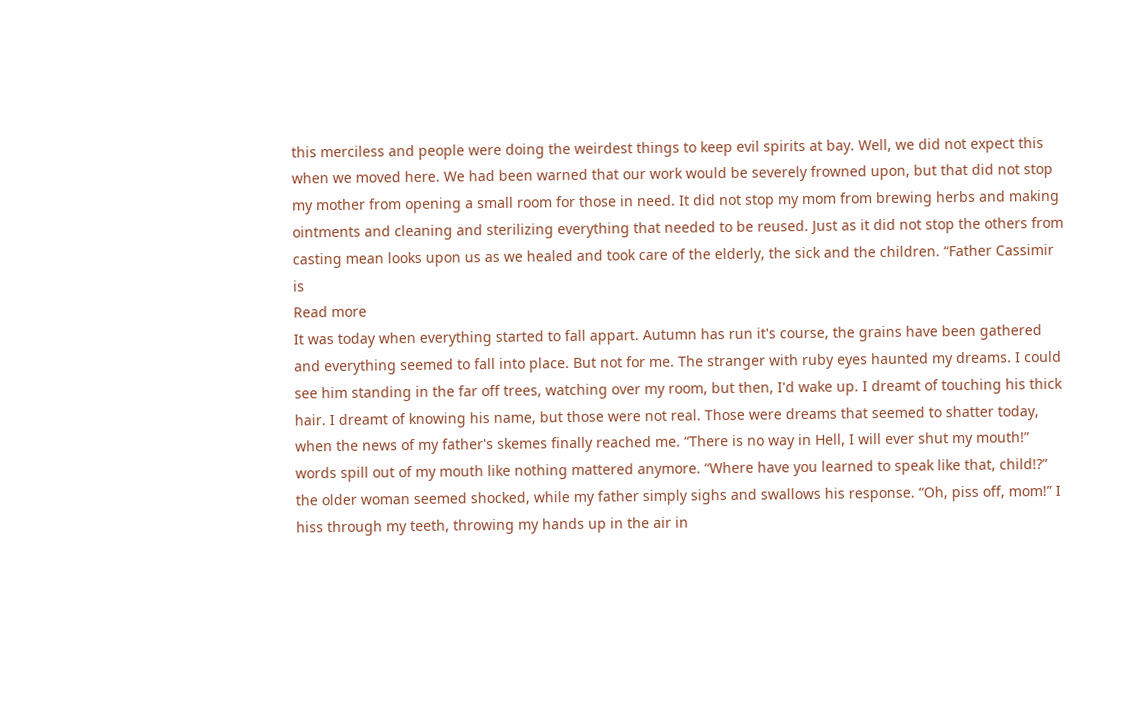this merciless and people were doing the weirdest things to keep evil spirits at bay. Well, we did not expect this when we moved here. We had been warned that our work would be severely frowned upon, but that did not stop my mother from opening a small room for those in need. It did not stop my mom from brewing herbs and making ointments and cleaning and sterilizing everything that needed to be reused. Just as it did not stop the others from casting mean looks upon us as we healed and took care of the elderly, the sick and the children. “Father Cassimir is
Read more
It was today when everything started to fall appart. Autumn has run it's course, the grains have been gathered and everything seemed to fall into place. But not for me. The stranger with ruby eyes haunted my dreams. I could see him standing in the far off trees, watching over my room, but then, I'd wake up. I dreamt of touching his thick hair. I dreamt of knowing his name, but those were not real. Those were dreams that seemed to shatter today, when the news of my father's skemes finally reached me. “There is no way in Hell, I will ever shut my mouth!” words spill out of my mouth like nothing mattered anymore. “Where have you learned to speak like that, child!?” the older woman seemed shocked, while my father simply sighs and swallows his response. “Oh, piss off, mom!” I hiss through my teeth, throwing my hands up in the air in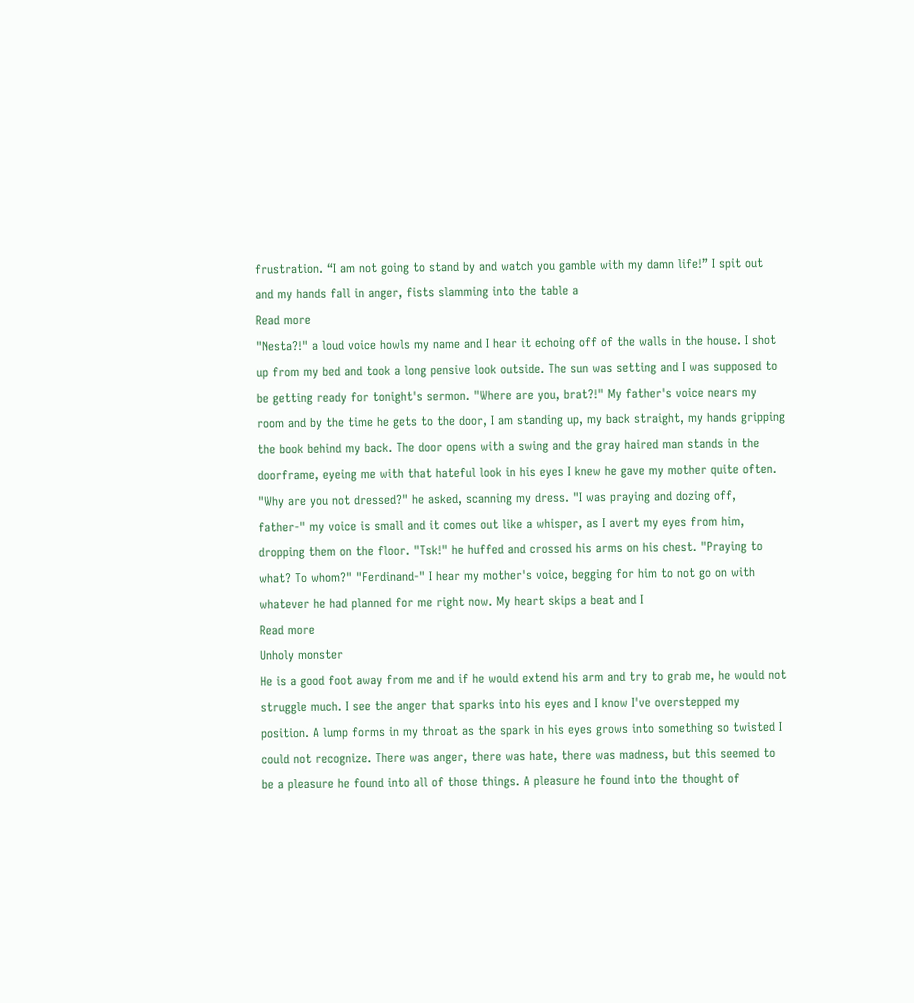frustration. “I am not going to stand by and watch you gamble with my damn life!” I spit out and my hands fall in anger, fists slamming into the table a
Read more
"Nesta?!" a loud voice howls my name and I hear it echoing off of the walls in the house. I shot up from my bed and took a long pensive look outside. The sun was setting and I was supposed to be getting ready for tonight's sermon. "Where are you, brat?!" My father's voice nears my room and by the time he gets to the door, I am standing up, my back straight, my hands gripping the book behind my back. The door opens with a swing and the gray haired man stands in the doorframe, eyeing me with that hateful look in his eyes I knew he gave my mother quite often. "Why are you not dressed?" he asked, scanning my dress. "I was praying and dozing off, father-" my voice is small and it comes out like a whisper, as I avert my eyes from him, dropping them on the floor. "Tsk!" he huffed and crossed his arms on his chest. "Praying to what? To whom?" "Ferdinand-" I hear my mother's voice, begging for him to not go on with whatever he had planned for me right now. My heart skips a beat and I
Read more
Unholy monster
He is a good foot away from me and if he would extend his arm and try to grab me, he would not struggle much. I see the anger that sparks into his eyes and I know I've overstepped my position. A lump forms in my throat as the spark in his eyes grows into something so twisted I could not recognize. There was anger, there was hate, there was madness, but this seemed to be a pleasure he found into all of those things. A pleasure he found into the thought of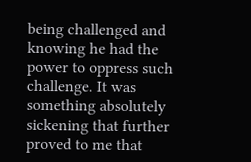being challenged and knowing he had the power to oppress such challenge. It was something absolutely sickening that further proved to me that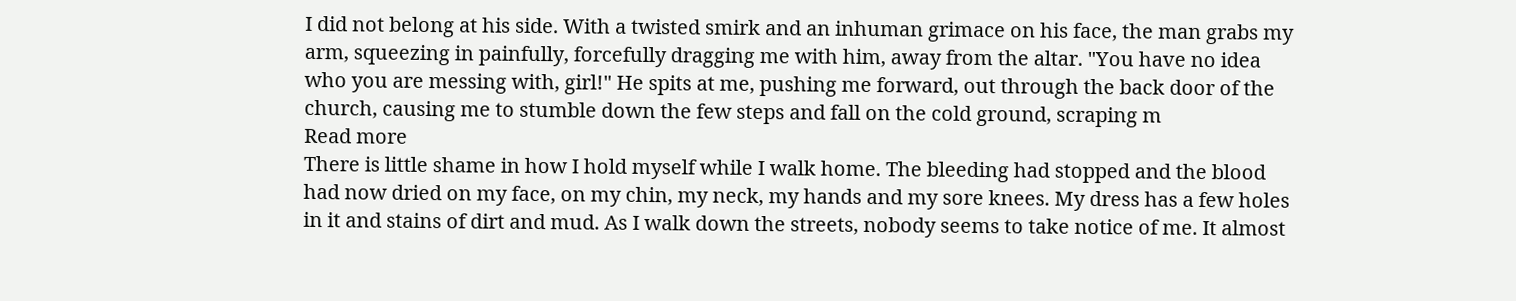I did not belong at his side. With a twisted smirk and an inhuman grimace on his face, the man grabs my arm, squeezing in painfully, forcefully dragging me with him, away from the altar. "You have no idea who you are messing with, girl!" He spits at me, pushing me forward, out through the back door of the church, causing me to stumble down the few steps and fall on the cold ground, scraping m
Read more
There is little shame in how I hold myself while I walk home. The bleeding had stopped and the blood had now dried on my face, on my chin, my neck, my hands and my sore knees. My dress has a few holes in it and stains of dirt and mud. As I walk down the streets, nobody seems to take notice of me. It almost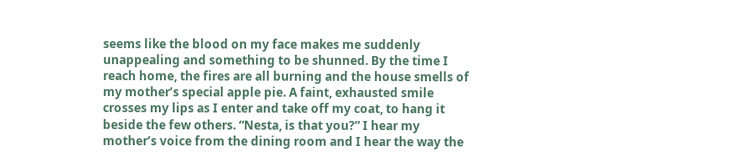seems like the blood on my face makes me suddenly unappealing and something to be shunned. By the time I reach home, the fires are all burning and the house smells of my mother’s special apple pie. A faint, exhausted smile crosses my lips as I enter and take off my coat, to hang it beside the few others. “Nesta, is that you?” I hear my mother’s voice from the dining room and I hear the way the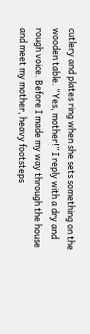cutlery and plates ring when she sets something on the wooden table. “Yes, mother!” I reply with a dry and rough voice. Before I made my way through the house and meet my mother, heavy footsteps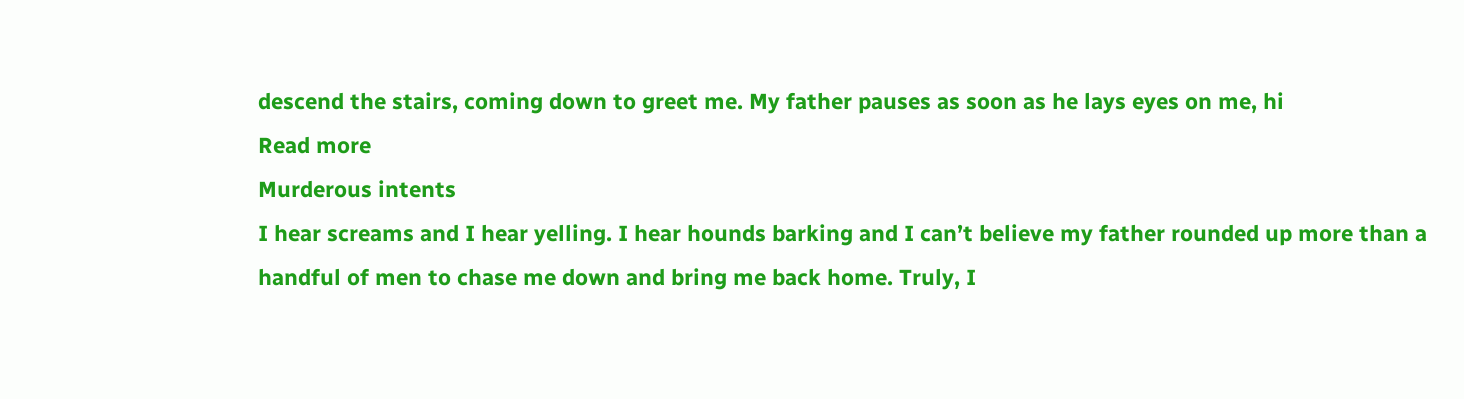descend the stairs, coming down to greet me. My father pauses as soon as he lays eyes on me, hi
Read more
Murderous intents
I hear screams and I hear yelling. I hear hounds barking and I can’t believe my father rounded up more than a handful of men to chase me down and bring me back home. Truly, I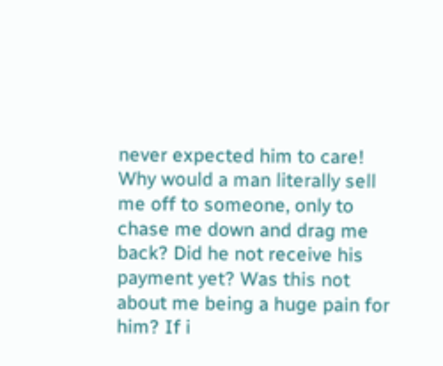never expected him to care! Why would a man literally sell me off to someone, only to chase me down and drag me back? Did he not receive his payment yet? Was this not about me being a huge pain for him? If i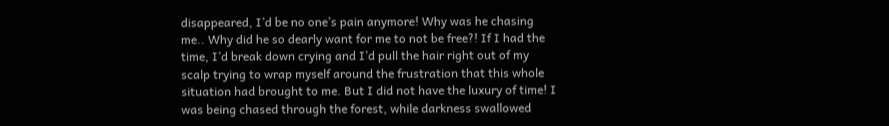disappeared, I’d be no one’s pain anymore! Why was he chasing me.. Why did he so dearly want for me to not be free?! If I had the time, I’d break down crying and I’d pull the hair right out of my scalp trying to wrap myself around the frustration that this whole situation had brought to me. But I did not have the luxury of time! I was being chased through the forest, while darkness swallowed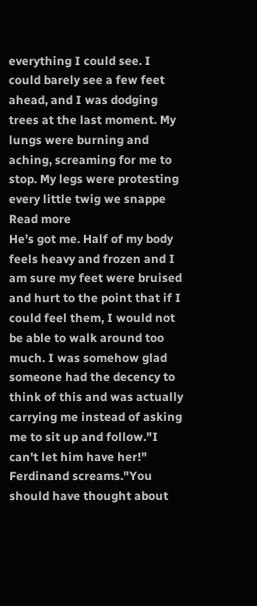everything I could see. I could barely see a few feet ahead, and I was dodging trees at the last moment. My lungs were burning and aching, screaming for me to stop. My legs were protesting every little twig we snappe
Read more
He’s got me. Half of my body feels heavy and frozen and I am sure my feet were bruised and hurt to the point that if I could feel them, I would not be able to walk around too much. I was somehow glad someone had the decency to think of this and was actually carrying me instead of asking me to sit up and follow."I can't let him have her!" Ferdinand screams."You should have thought about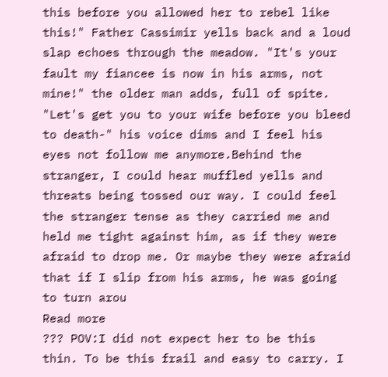this before you allowed her to rebel like this!" Father Cassimir yells back and a loud slap echoes through the meadow. "It's your fault my fiancee is now in his arms, not mine!" the older man adds, full of spite. "Let's get you to your wife before you bleed to death-" his voice dims and I feel his eyes not follow me anymore.Behind the stranger, I could hear muffled yells and threats being tossed our way. I could feel the stranger tense as they carried me and held me tight against him, as if they were afraid to drop me. Or maybe they were afraid that if I slip from his arms, he was going to turn arou
Read more
??? POV:I did not expect her to be this thin. To be this frail and easy to carry. I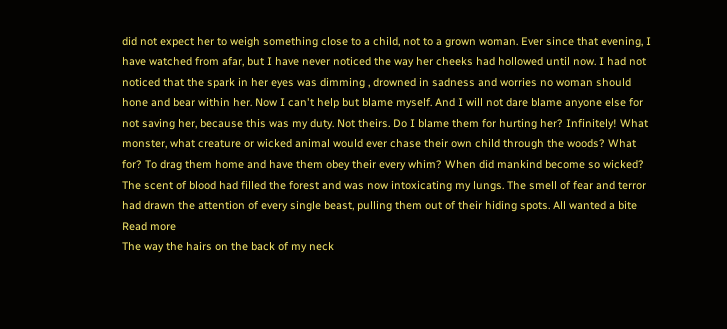did not expect her to weigh something close to a child, not to a grown woman. Ever since that evening, I have watched from afar, but I have never noticed the way her cheeks had hollowed until now. I had not noticed that the spark in her eyes was dimming , drowned in sadness and worries no woman should hone and bear within her. Now I can't help but blame myself. And I will not dare blame anyone else for not saving her, because this was my duty. Not theirs. Do I blame them for hurting her? Infinitely! What monster, what creature or wicked animal would ever chase their own child through the woods? What for? To drag them home and have them obey their every whim? When did mankind become so wicked? The scent of blood had filled the forest and was now intoxicating my lungs. The smell of fear and terror had drawn the attention of every single beast, pulling them out of their hiding spots. All wanted a bite
Read more
The way the hairs on the back of my neck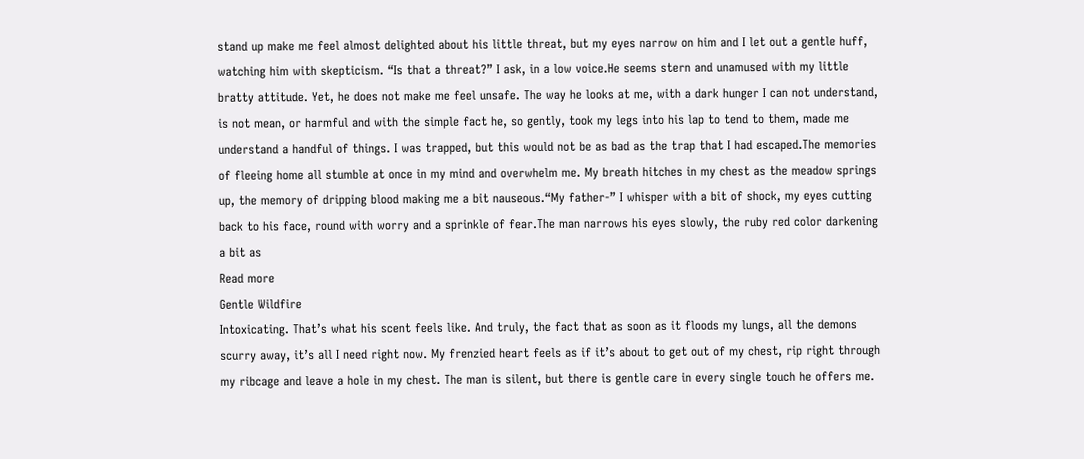stand up make me feel almost delighted about his little threat, but my eyes narrow on him and I let out a gentle huff, watching him with skepticism. “Is that a threat?” I ask, in a low voice.He seems stern and unamused with my little bratty attitude. Yet, he does not make me feel unsafe. The way he looks at me, with a dark hunger I can not understand, is not mean, or harmful and with the simple fact he, so gently, took my legs into his lap to tend to them, made me understand a handful of things. I was trapped, but this would not be as bad as the trap that I had escaped.The memories of fleeing home all stumble at once in my mind and overwhelm me. My breath hitches in my chest as the meadow springs up, the memory of dripping blood making me a bit nauseous.“My father-” I whisper with a bit of shock, my eyes cutting back to his face, round with worry and a sprinkle of fear.The man narrows his eyes slowly, the ruby red color darkening a bit as
Read more
Gentle Wildfire
Intoxicating. That’s what his scent feels like. And truly, the fact that as soon as it floods my lungs, all the demons scurry away, it’s all I need right now. My frenzied heart feels as if it’s about to get out of my chest, rip right through my ribcage and leave a hole in my chest. The man is silent, but there is gentle care in every single touch he offers me.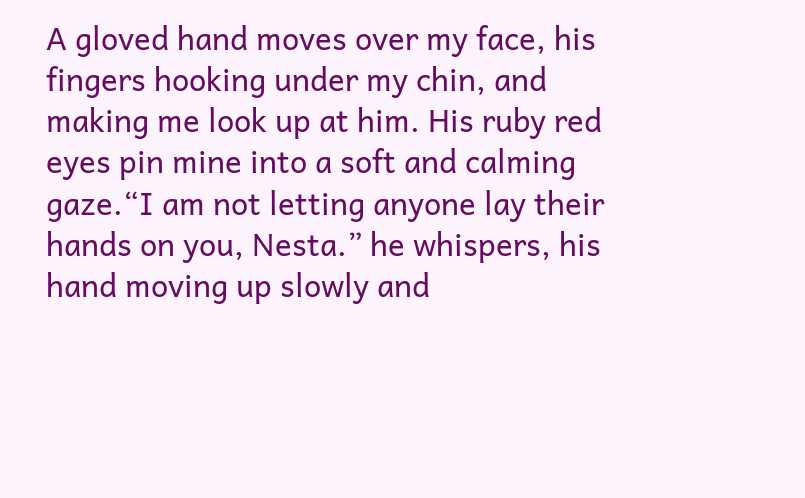A gloved hand moves over my face, his fingers hooking under my chin, and making me look up at him. His ruby red eyes pin mine into a soft and calming gaze.“I am not letting anyone lay their hands on you, Nesta.” he whispers, his hand moving up slowly and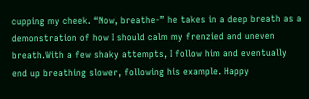cupping my cheek. “Now, breathe-” he takes in a deep breath as a demonstration of how I should calm my frenzied and uneven breath.With a few shaky attempts, I follow him and eventually end up breathing slower, following his example. Happy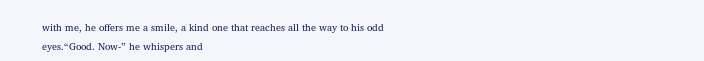with me, he offers me a smile, a kind one that reaches all the way to his odd eyes.“Good. Now-” he whispers and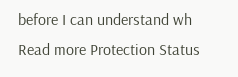before I can understand wh
Read more Protection Status